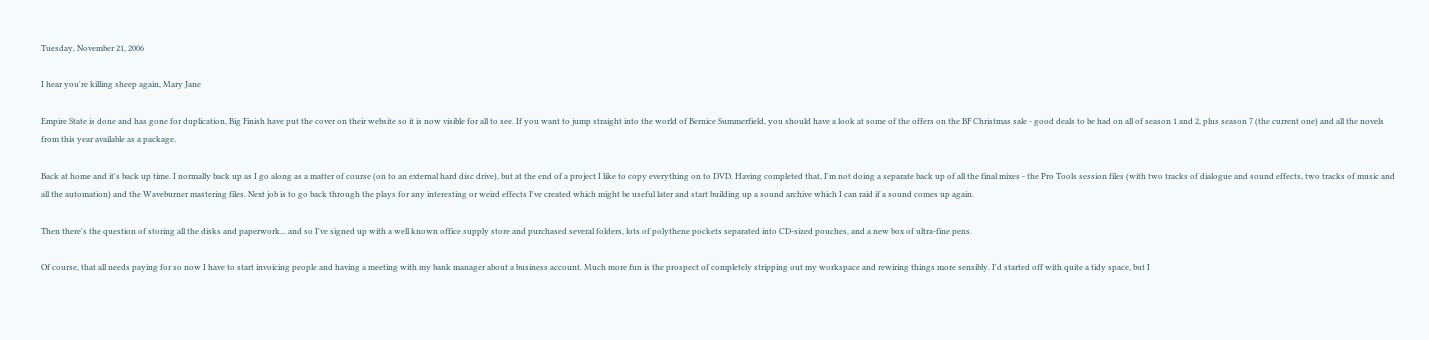Tuesday, November 21, 2006

I hear you're killing sheep again, Mary Jane

Empire State is done and has gone for duplication, Big Finish have put the cover on their website so it is now visible for all to see. If you want to jump straight into the world of Bernice Summerfield, you should have a look at some of the offers on the BF Christmas sale - good deals to be had on all of season 1 and 2, plus season 7 (the current one) and all the novels from this year available as a package.

Back at home and it's back up time. I normally back up as I go along as a matter of course (on to an external hard disc drive), but at the end of a project I like to copy everything on to DVD. Having completed that, I'm not doing a separate back up of all the final mixes - the Pro Tools session files (with two tracks of dialogue and sound effects, two tracks of music and all the automation) and the Waveburner mastering files. Next job is to go back through the plays for any interesting or weird effects I've created which might be useful later and start building up a sound archive which I can raid if a sound comes up again.

Then there's the question of storing all the disks and paperwork... and so I've signed up with a well known office supply store and purchased several folders, lots of polythene pockets separated into CD-sized pouches, and a new box of ultra-fine pens.

Of course, that all needs paying for so now I have to start invoicing people and having a meeting with my bank manager about a business account. Much more fun is the prospect of completely stripping out my workspace and rewiring things more sensibly. I'd started off with quite a tidy space, but I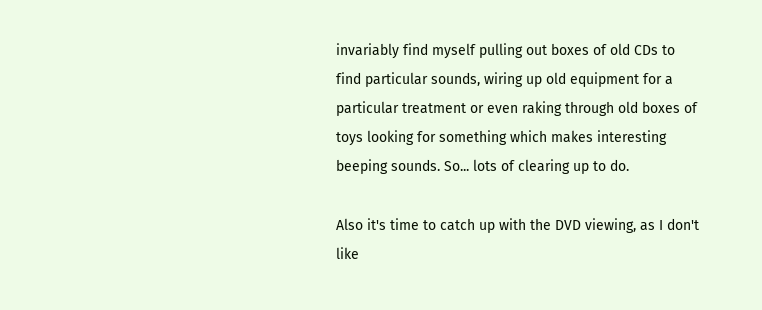invariably find myself pulling out boxes of old CDs to find particular sounds, wiring up old equipment for a particular treatment or even raking through old boxes of toys looking for something which makes interesting beeping sounds. So... lots of clearing up to do.

Also it's time to catch up with the DVD viewing, as I don't like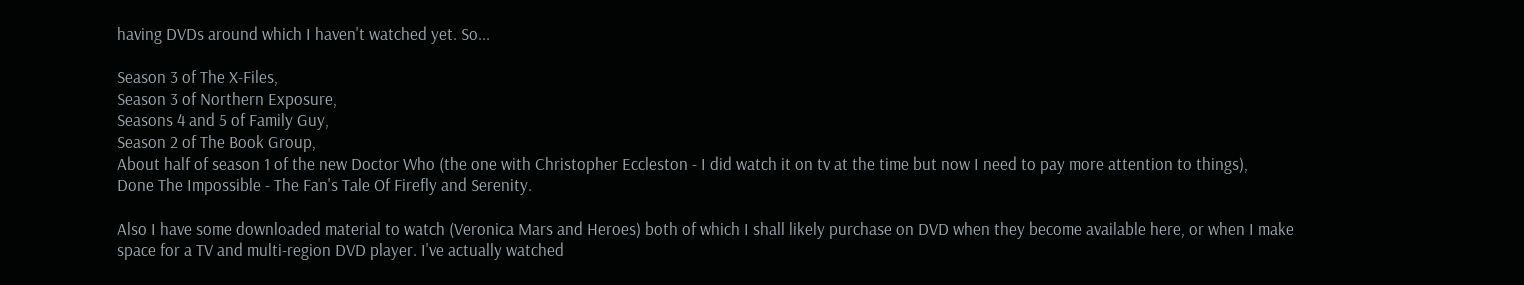having DVDs around which I haven't watched yet. So...

Season 3 of The X-Files,
Season 3 of Northern Exposure,
Seasons 4 and 5 of Family Guy,
Season 2 of The Book Group,
About half of season 1 of the new Doctor Who (the one with Christopher Eccleston - I did watch it on tv at the time but now I need to pay more attention to things),
Done The Impossible - The Fan's Tale Of Firefly and Serenity.

Also I have some downloaded material to watch (Veronica Mars and Heroes) both of which I shall likely purchase on DVD when they become available here, or when I make space for a TV and multi-region DVD player. I've actually watched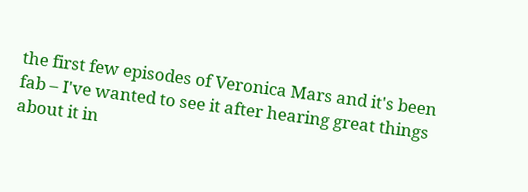the first few episodes of Veronica Mars and it's been fab – I've wanted to see it after hearing great things about it in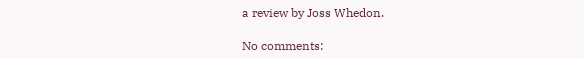a review by Joss Whedon.

No comments: